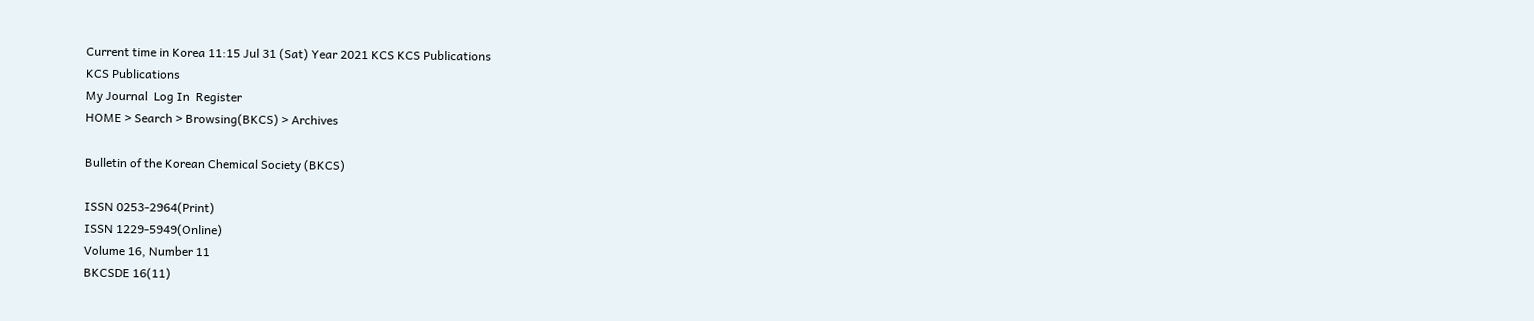Current time in Korea 11:15 Jul 31 (Sat) Year 2021 KCS KCS Publications
KCS Publications
My Journal  Log In  Register
HOME > Search > Browsing(BKCS) > Archives

Bulletin of the Korean Chemical Society (BKCS)

ISSN 0253-2964(Print)
ISSN 1229-5949(Online)
Volume 16, Number 11
BKCSDE 16(11)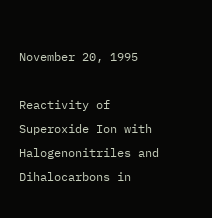November 20, 1995

Reactivity of Superoxide Ion with Halogenonitriles and Dihalocarbons in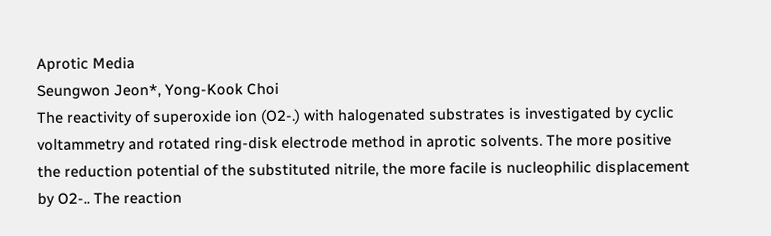Aprotic Media
Seungwon Jeon*, Yong-Kook Choi
The reactivity of superoxide ion (O2-.) with halogenated substrates is investigated by cyclic voltammetry and rotated ring-disk electrode method in aprotic solvents. The more positive the reduction potential of the substituted nitrile, the more facile is nucleophilic displacement by O2-.. The reaction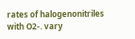rates of halogenonitriles with O2-. vary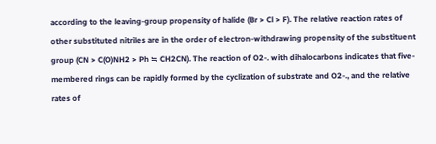according to the leaving-group propensity of halide (Br > Cl > F). The relative reaction rates of other substituted nitriles are in the order of electron-withdrawing propensity of the substituent group (CN > C(O)NH2 > Ph ≒ CH2CN). The reaction of O2-. with dihalocarbons indicates that five-membered rings can be rapidly formed by the cyclization of substrate and O2-., and the relative rates of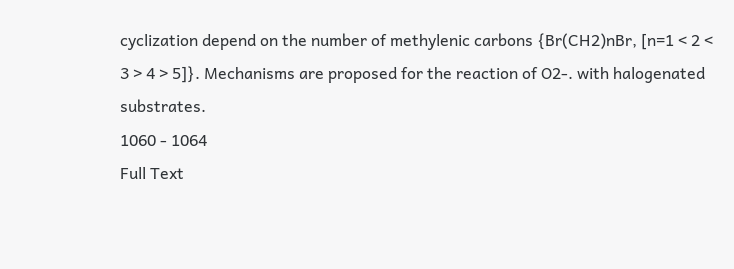cyclization depend on the number of methylenic carbons {Br(CH2)nBr, [n=1 < 2 < 3 > 4 > 5]}. Mechanisms are proposed for the reaction of O2-. with halogenated substrates.
1060 - 1064
Full Text